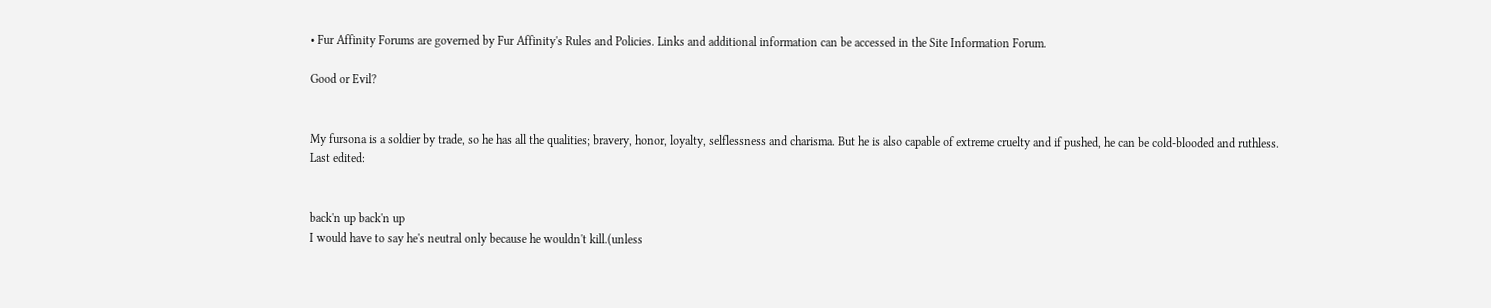• Fur Affinity Forums are governed by Fur Affinity's Rules and Policies. Links and additional information can be accessed in the Site Information Forum.

Good or Evil?


My fursona is a soldier by trade, so he has all the qualities; bravery, honor, loyalty, selflessness and charisma. But he is also capable of extreme cruelty and if pushed, he can be cold-blooded and ruthless.
Last edited:


back'n up back'n up
I would have to say he's neutral only because he wouldn't kill.(unless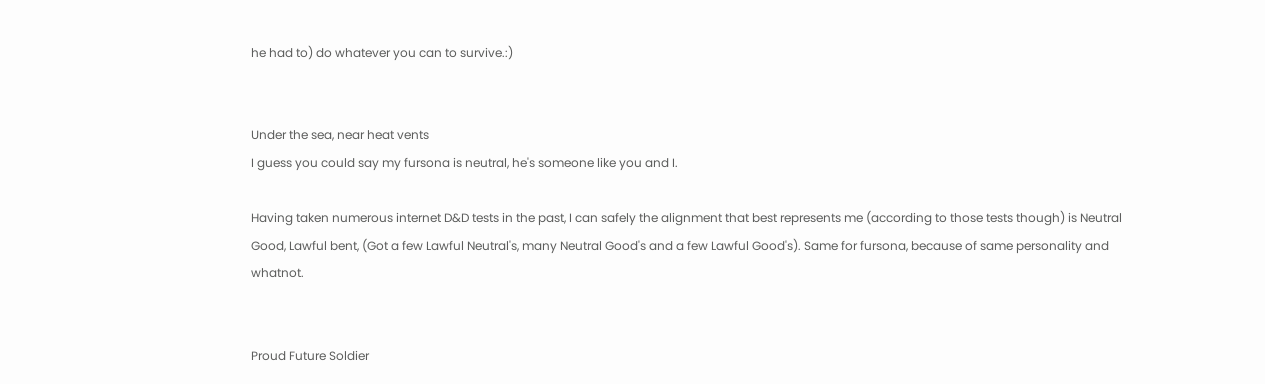he had to) do whatever you can to survive.:)


Under the sea, near heat vents
I guess you could say my fursona is neutral, he's someone like you and I.

Having taken numerous internet D&D tests in the past, I can safely the alignment that best represents me (according to those tests though) is Neutral Good, Lawful bent, (Got a few Lawful Neutral's, many Neutral Good's and a few Lawful Good's). Same for fursona, because of same personality and whatnot.


Proud Future Soldier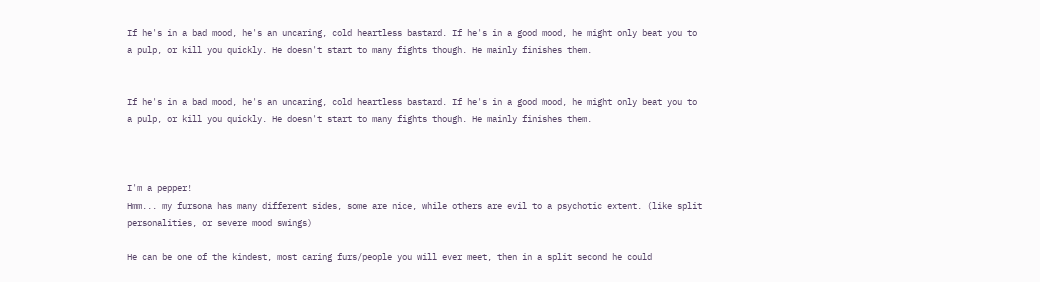If he's in a bad mood, he's an uncaring, cold heartless bastard. If he's in a good mood, he might only beat you to a pulp, or kill you quickly. He doesn't start to many fights though. He mainly finishes them.


If he's in a bad mood, he's an uncaring, cold heartless bastard. If he's in a good mood, he might only beat you to a pulp, or kill you quickly. He doesn't start to many fights though. He mainly finishes them.



I'm a pepper!
Hmm... my fursona has many different sides, some are nice, while others are evil to a psychotic extent. (like split personalities, or severe mood swings)

He can be one of the kindest, most caring furs/people you will ever meet, then in a split second he could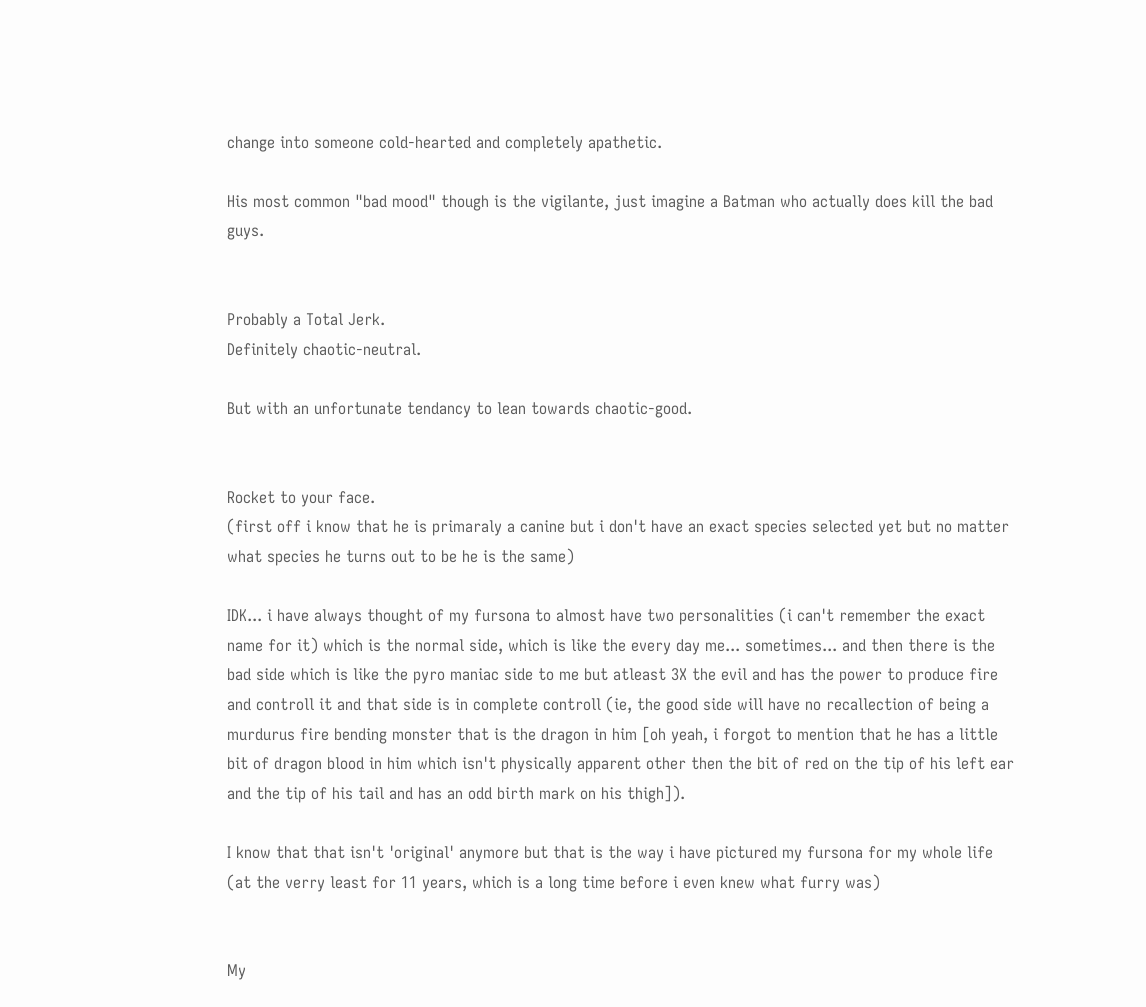change into someone cold-hearted and completely apathetic.

His most common "bad mood" though is the vigilante, just imagine a Batman who actually does kill the bad guys.


Probably a Total Jerk.
Definitely chaotic-neutral.

But with an unfortunate tendancy to lean towards chaotic-good.


Rocket to your face.
(first off i know that he is primaraly a canine but i don't have an exact species selected yet but no matter what species he turns out to be he is the same)

IDK... i have always thought of my fursona to almost have two personalities (i can't remember the exact name for it) which is the normal side, which is like the every day me... sometimes... and then there is the bad side which is like the pyro maniac side to me but atleast 3X the evil and has the power to produce fire and controll it and that side is in complete controll (ie, the good side will have no recallection of being a murdurus fire bending monster that is the dragon in him [oh yeah, i forgot to mention that he has a little bit of dragon blood in him which isn't physically apparent other then the bit of red on the tip of his left ear and the tip of his tail and has an odd birth mark on his thigh]).

I know that that isn't 'original' anymore but that is the way i have pictured my fursona for my whole life (at the verry least for 11 years, which is a long time before i even knew what furry was)


My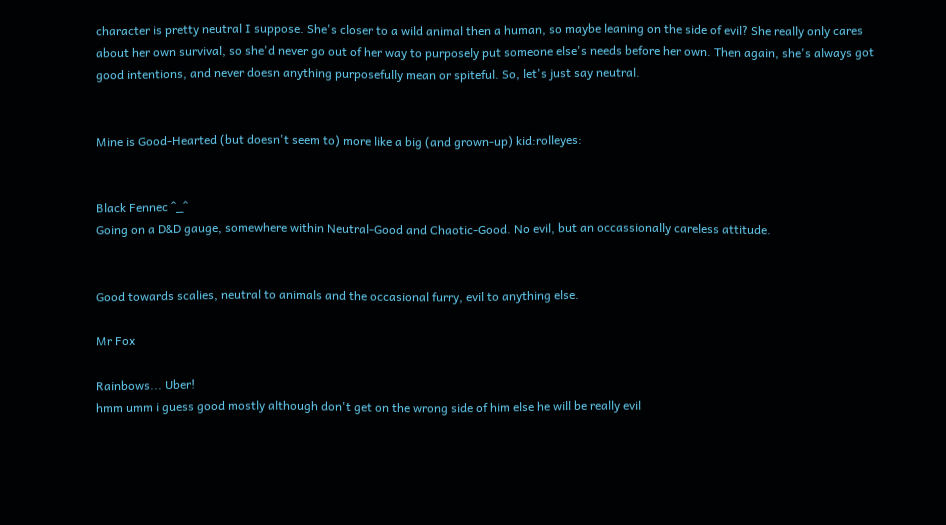character is pretty neutral I suppose. She's closer to a wild animal then a human, so maybe leaning on the side of evil? She really only cares about her own survival, so she'd never go out of her way to purposely put someone else's needs before her own. Then again, she's always got good intentions, and never doesn anything purposefully mean or spiteful. So, let's just say neutral.


Mine is Good-Hearted (but doesn't seem to) more like a big (and grown-up) kid:rolleyes:


Black Fennec ^_^
Going on a D&D gauge, somewhere within Neutral-Good and Chaotic-Good. No evil, but an occassionally careless attitude.


Good towards scalies, neutral to animals and the occasional furry, evil to anything else.

Mr Fox

Rainbows... Uber!
hmm umm i guess good mostly although don't get on the wrong side of him else he will be really evil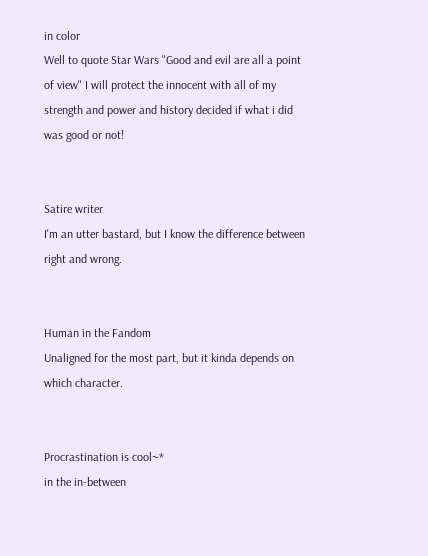in color
Well to quote Star Wars "Good and evil are all a point of view" I will protect the innocent with all of my strength and power and history decided if what i did was good or not!


Satire writer
I'm an utter bastard, but I know the difference between right and wrong.


Human in the Fandom
Unaligned for the most part, but it kinda depends on which character.


Procrastination is cool~*
in the in-between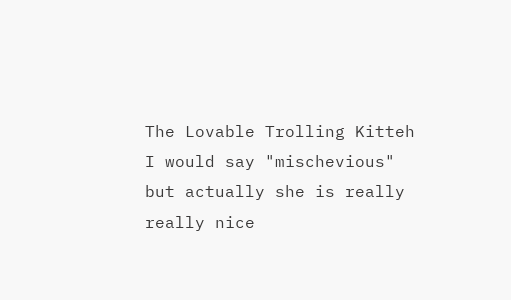The Lovable Trolling Kitteh
I would say "mischevious" but actually she is really really nice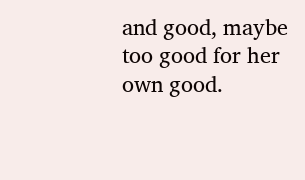and good, maybe too good for her own good.